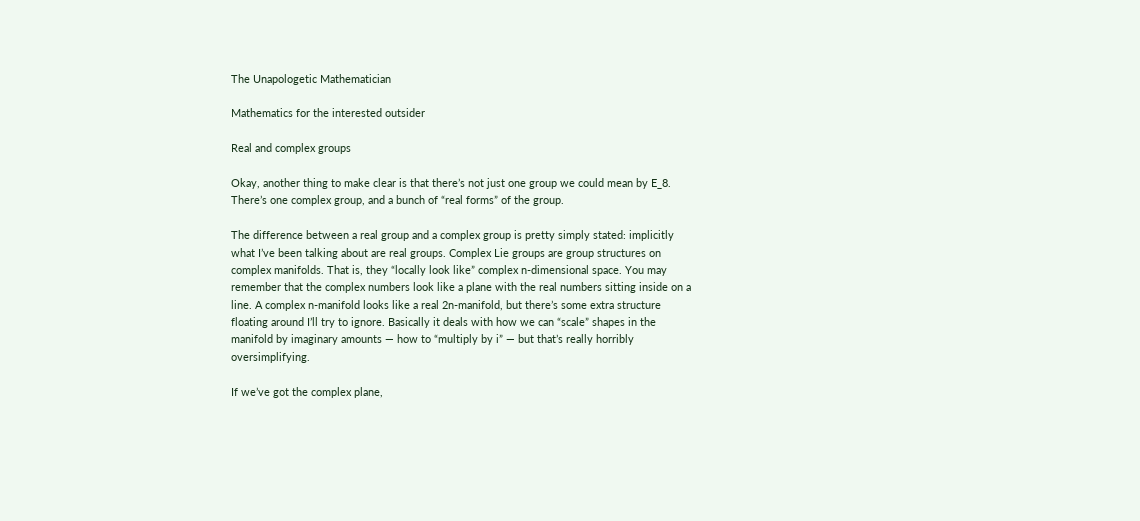The Unapologetic Mathematician

Mathematics for the interested outsider

Real and complex groups

Okay, another thing to make clear is that there’s not just one group we could mean by E_8. There’s one complex group, and a bunch of “real forms” of the group.

The difference between a real group and a complex group is pretty simply stated: implicitly what I’ve been talking about are real groups. Complex Lie groups are group structures on complex manifolds. That is, they “locally look like” complex n-dimensional space. You may remember that the complex numbers look like a plane with the real numbers sitting inside on a line. A complex n-manifold looks like a real 2n-manifold, but there’s some extra structure floating around I’ll try to ignore. Basically it deals with how we can “scale” shapes in the manifold by imaginary amounts — how to “multiply by i” — but that’s really horribly oversimplifying.

If we’ve got the complex plane,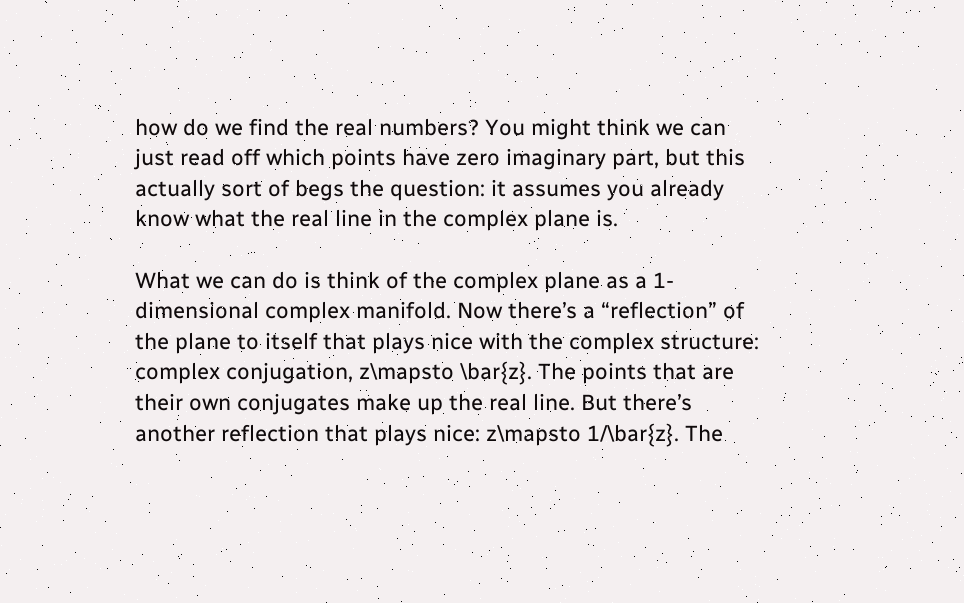how do we find the real numbers? You might think we can just read off which points have zero imaginary part, but this actually sort of begs the question: it assumes you already know what the real line in the complex plane is.

What we can do is think of the complex plane as a 1-dimensional complex manifold. Now there’s a “reflection” of the plane to itself that plays nice with the complex structure: complex conjugation, z\mapsto \bar{z}. The points that are their own conjugates make up the real line. But there’s another reflection that plays nice: z\mapsto 1/\bar{z}. The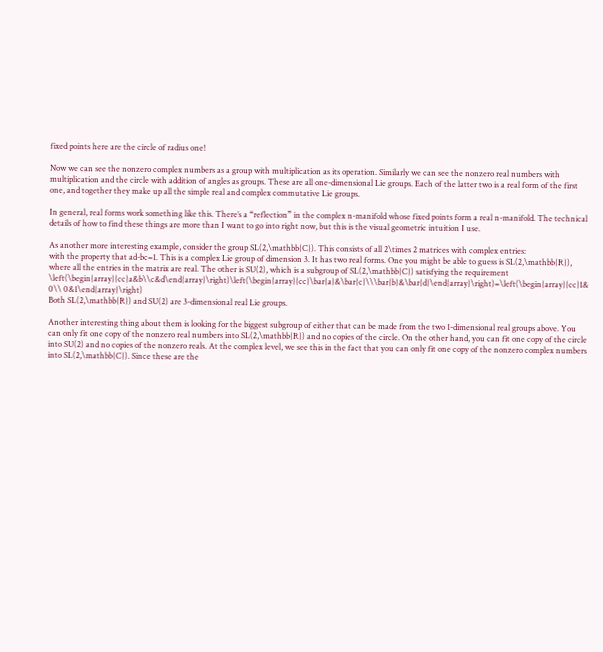fixed points here are the circle of radius one!

Now we can see the nonzero complex numbers as a group with multiplication as its operation. Similarly we can see the nonzero real numbers with multiplication and the circle with addition of angles as groups. These are all one-dimensional Lie groups. Each of the latter two is a real form of the first one, and together they make up all the simple real and complex commutative Lie groups.

In general, real forms work something like this. There’s a “reflection” in the complex n-manifold whose fixed points form a real n-manifold. The technical details of how to find these things are more than I want to go into right now, but this is the visual geometric intuition I use.

As another more interesting example, consider the group SL(2,\mathbb{C}). This consists of all 2\times 2 matrices with complex entries:
with the property that ad-bc=1. This is a complex Lie group of dimension 3. It has two real forms. One you might be able to guess is SL(2,\mathbb{R}), where all the entries in the matrix are real. The other is SU(2), which is a subgroup of SL(2,\mathbb{C}) satisfying the requirement
\left(\begin{array}{cc}a&b\\c&d\end{array}\right)\left(\begin{array}{cc}\bar{a}&\bar{c}\\\bar{b}&\bar{d}\end{array}\right)=\left(\begin{array}{cc}1& 0\\ 0&1\end{array}\right)
Both SL(2,\mathbb{R}) and SU(2) are 3-dimensional real Lie groups.

Another interesting thing about them is looking for the biggest subgroup of either that can be made from the two 1-dimensional real groups above. You can only fit one copy of the nonzero real numbers into SL(2,\mathbb{R}) and no copies of the circle. On the other hand, you can fit one copy of the circle into SU(2) and no copies of the nonzero reals. At the complex level, we see this in the fact that you can only fit one copy of the nonzero complex numbers into SL(2,\mathbb{C}). Since these are the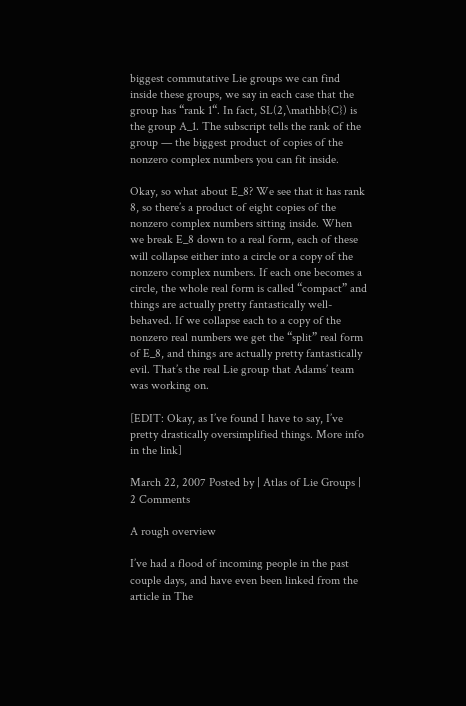biggest commutative Lie groups we can find inside these groups, we say in each case that the group has “rank 1“. In fact, SL(2,\mathbb{C}) is the group A_1. The subscript tells the rank of the group — the biggest product of copies of the nonzero complex numbers you can fit inside.

Okay, so what about E_8? We see that it has rank 8, so there’s a product of eight copies of the nonzero complex numbers sitting inside. When we break E_8 down to a real form, each of these will collapse either into a circle or a copy of the nonzero complex numbers. If each one becomes a circle, the whole real form is called “compact” and things are actually pretty fantastically well-behaved. If we collapse each to a copy of the nonzero real numbers we get the “split” real form of E_8, and things are actually pretty fantastically evil. That’s the real Lie group that Adams’ team was working on.

[EDIT: Okay, as I’ve found I have to say, I’ve pretty drastically oversimplified things. More info in the link]

March 22, 2007 Posted by | Atlas of Lie Groups | 2 Comments

A rough overview

I’ve had a flood of incoming people in the past couple days, and have even been linked from the article in The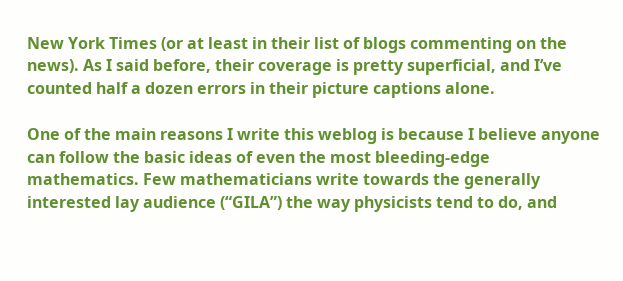New York Times (or at least in their list of blogs commenting on the news). As I said before, their coverage is pretty superficial, and I’ve counted half a dozen errors in their picture captions alone.

One of the main reasons I write this weblog is because I believe anyone can follow the basic ideas of even the most bleeding-edge mathematics. Few mathematicians write towards the generally interested lay audience (“GILA”) the way physicists tend to do, and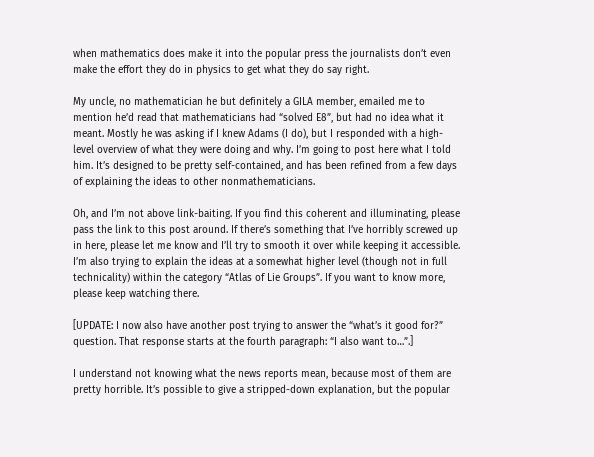when mathematics does make it into the popular press the journalists don’t even make the effort they do in physics to get what they do say right.

My uncle, no mathematician he but definitely a GILA member, emailed me to mention he’d read that mathematicians had “solved E8”, but had no idea what it meant. Mostly he was asking if I knew Adams (I do), but I responded with a high-level overview of what they were doing and why. I’m going to post here what I told him. It’s designed to be pretty self-contained, and has been refined from a few days of explaining the ideas to other nonmathematicians.

Oh, and I’m not above link-baiting. If you find this coherent and illuminating, please pass the link to this post around. If there’s something that I’ve horribly screwed up in here, please let me know and I’ll try to smooth it over while keeping it accessible. I’m also trying to explain the ideas at a somewhat higher level (though not in full technicality) within the category “Atlas of Lie Groups”. If you want to know more, please keep watching there.

[UPDATE: I now also have another post trying to answer the “what’s it good for?” question. That response starts at the fourth paragraph: “I also want to…”.]

I understand not knowing what the news reports mean, because most of them are pretty horrible. It’s possible to give a stripped-down explanation, but the popular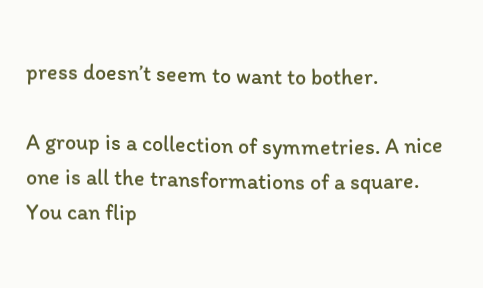press doesn’t seem to want to bother.

A group is a collection of symmetries. A nice one is all the transformations of a square. You can flip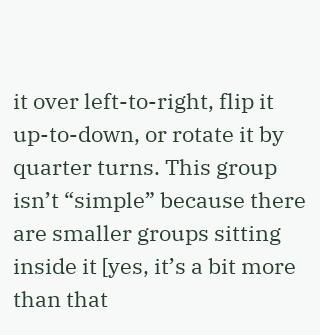it over left-to-right, flip it up-to-down, or rotate it by quarter turns. This group isn’t “simple” because there are smaller groups sitting inside it [yes, it’s a bit more than that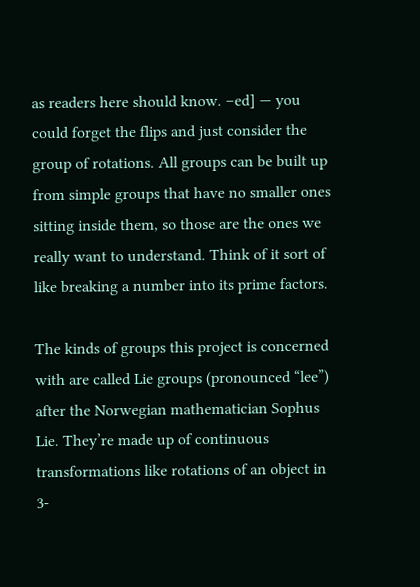as readers here should know. –ed] — you could forget the flips and just consider the group of rotations. All groups can be built up from simple groups that have no smaller ones sitting inside them, so those are the ones we really want to understand. Think of it sort of like breaking a number into its prime factors.

The kinds of groups this project is concerned with are called Lie groups (pronounced “lee”) after the Norwegian mathematician Sophus Lie. They’re made up of continuous transformations like rotations of an object in 3-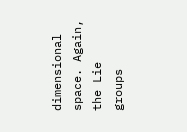dimensional space. Again, the Lie groups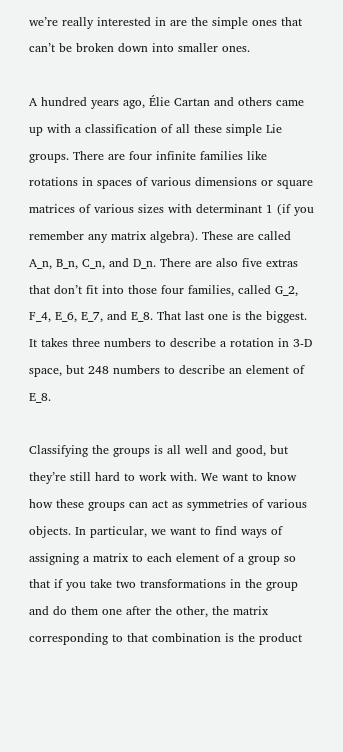we’re really interested in are the simple ones that can’t be broken down into smaller ones.

A hundred years ago, Élie Cartan and others came up with a classification of all these simple Lie groups. There are four infinite families like rotations in spaces of various dimensions or square matrices of various sizes with determinant 1 (if you remember any matrix algebra). These are called A_n, B_n, C_n, and D_n. There are also five extras that don’t fit into those four families, called G_2, F_4, E_6, E_7, and E_8. That last one is the biggest. It takes three numbers to describe a rotation in 3-D space, but 248 numbers to describe an element of E_8.

Classifying the groups is all well and good, but they’re still hard to work with. We want to know how these groups can act as symmetries of various objects. In particular, we want to find ways of assigning a matrix to each element of a group so that if you take two transformations in the group and do them one after the other, the matrix corresponding to that combination is the product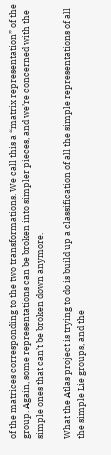of the matrices corresponding to the two transformations. We call this a “matrix representation” of the group. Again, some representations can be broken into simpler pieces, and we’re concerned with the simple ones that can’t be broken down anymore.

What the Atlas project is trying to do is build up a classification of all the simple representations of all the simple Lie groups, and the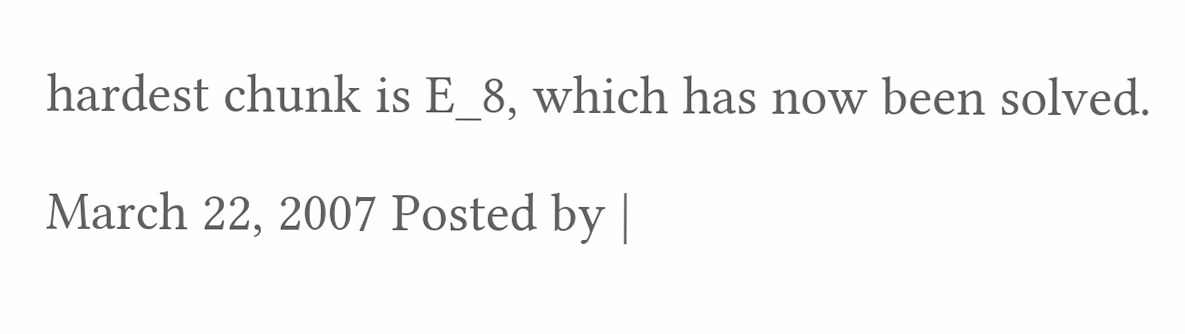hardest chunk is E_8, which has now been solved.

March 22, 2007 Posted by |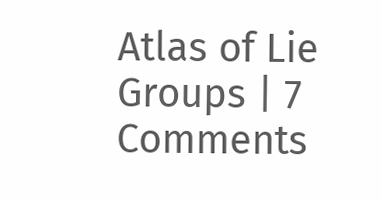Atlas of Lie Groups | 7 Comments